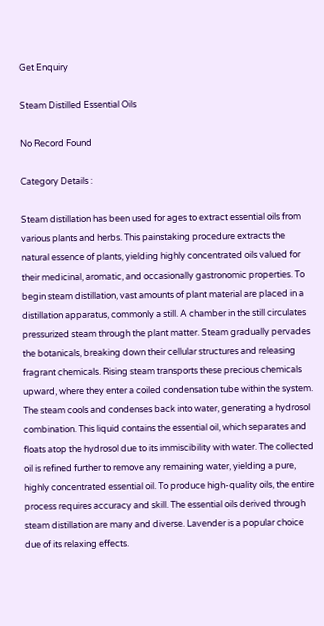Get Enquiry

Steam Distilled Essential Oils

No Record Found

Category Details :

Steam distillation has been used for ages to extract essential oils from various plants and herbs. This painstaking procedure extracts the natural essence of plants, yielding highly concentrated oils valued for their medicinal, aromatic, and occasionally gastronomic properties. To begin steam distillation, vast amounts of plant material are placed in a distillation apparatus, commonly a still. A chamber in the still circulates pressurized steam through the plant matter. Steam gradually pervades the botanicals, breaking down their cellular structures and releasing fragrant chemicals. Rising steam transports these precious chemicals upward, where they enter a coiled condensation tube within the system. The steam cools and condenses back into water, generating a hydrosol combination. This liquid contains the essential oil, which separates and floats atop the hydrosol due to its immiscibility with water. The collected oil is refined further to remove any remaining water, yielding a pure, highly concentrated essential oil. To produce high-quality oils, the entire process requires accuracy and skill. The essential oils derived through steam distillation are many and diverse. Lavender is a popular choice due of its relaxing effects.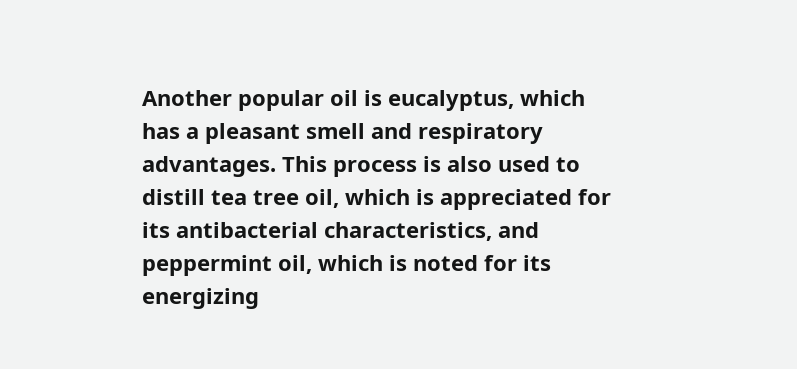Another popular oil is eucalyptus, which has a pleasant smell and respiratory advantages. This process is also used to distill tea tree oil, which is appreciated for its antibacterial characteristics, and peppermint oil, which is noted for its energizing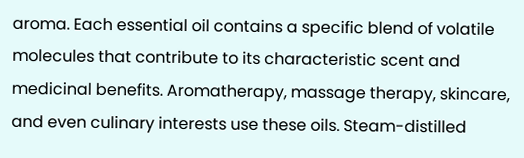aroma. Each essential oil contains a specific blend of volatile molecules that contribute to its characteristic scent and medicinal benefits. Aromatherapy, massage therapy, skincare, and even culinary interests use these oils. Steam-distilled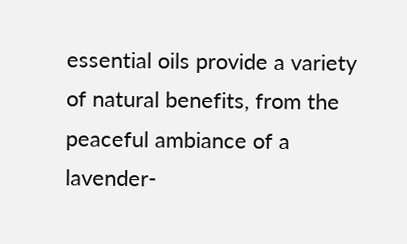essential oils provide a variety of natural benefits, from the peaceful ambiance of a lavender-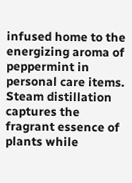infused home to the energizing aroma of peppermint in personal care items. Steam distillation captures the fragrant essence of plants while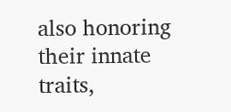also honoring their innate traits,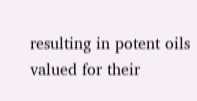resulting in potent oils valued for their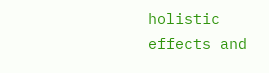holistic effects and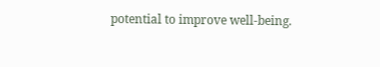potential to improve well-being.